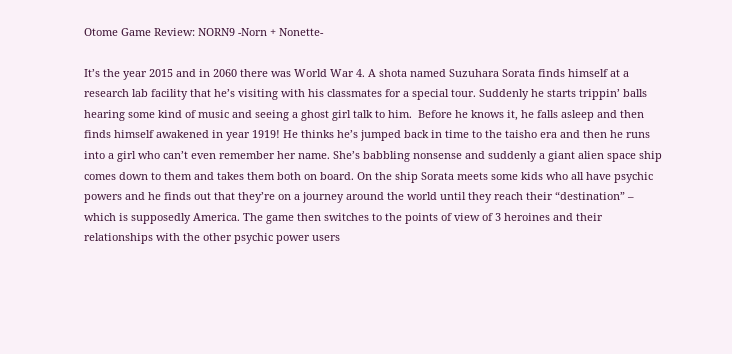Otome Game Review: NORN9 -Norn + Nonette-

It’s the year 2015 and in 2060 there was World War 4. A shota named Suzuhara Sorata finds himself at a research lab facility that he’s visiting with his classmates for a special tour. Suddenly he starts trippin’ balls hearing some kind of music and seeing a ghost girl talk to him.  Before he knows it, he falls asleep and then finds himself awakened in year 1919! He thinks he’s jumped back in time to the taisho era and then he runs into a girl who can’t even remember her name. She’s babbling nonsense and suddenly a giant alien space ship comes down to them and takes them both on board. On the ship Sorata meets some kids who all have psychic powers and he finds out that they’re on a journey around the world until they reach their “destination” – which is supposedly America. The game then switches to the points of view of 3 heroines and their relationships with the other psychic power users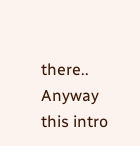there.. Anyway this intro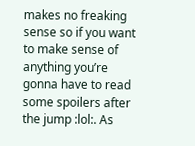makes no freaking sense so if you want to make sense of anything you’re gonna have to read some spoilers after the jump :lol:. As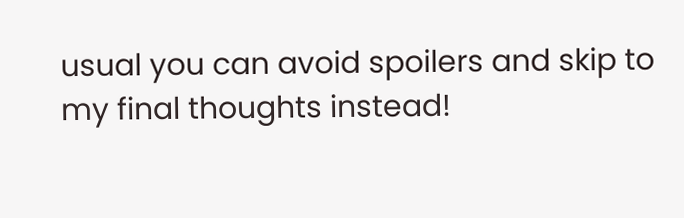usual you can avoid spoilers and skip to my final thoughts instead!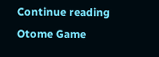Continue reading Otome Game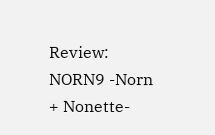Review: NORN9 -Norn + Nonette-